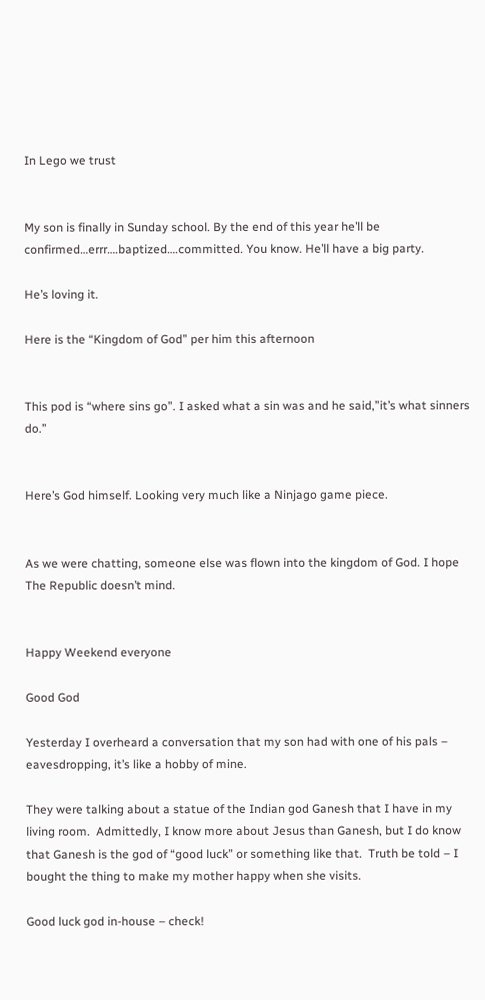In Lego we trust


My son is finally in Sunday school. By the end of this year he’ll be confirmed…errr….baptized….committed. You know. He’ll have a big party.

He’s loving it.

Here is the “Kingdom of God” per him this afternoon


This pod is “where sins go”. I asked what a sin was and he said,”it’s what sinners do.”


Here’s God himself. Looking very much like a Ninjago game piece.


As we were chatting, someone else was flown into the kingdom of God. I hope The Republic doesn’t mind.


Happy Weekend everyone

Good God

Yesterday I overheard a conversation that my son had with one of his pals – eavesdropping, it’s like a hobby of mine.

They were talking about a statue of the Indian god Ganesh that I have in my living room.  Admittedly, I know more about Jesus than Ganesh, but I do know that Ganesh is the god of “good luck” or something like that.  Truth be told – I bought the thing to make my mother happy when she visits.

Good luck god in-house – check!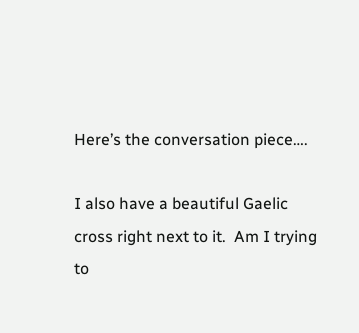Here’s the conversation piece….

I also have a beautiful Gaelic cross right next to it.  Am I trying to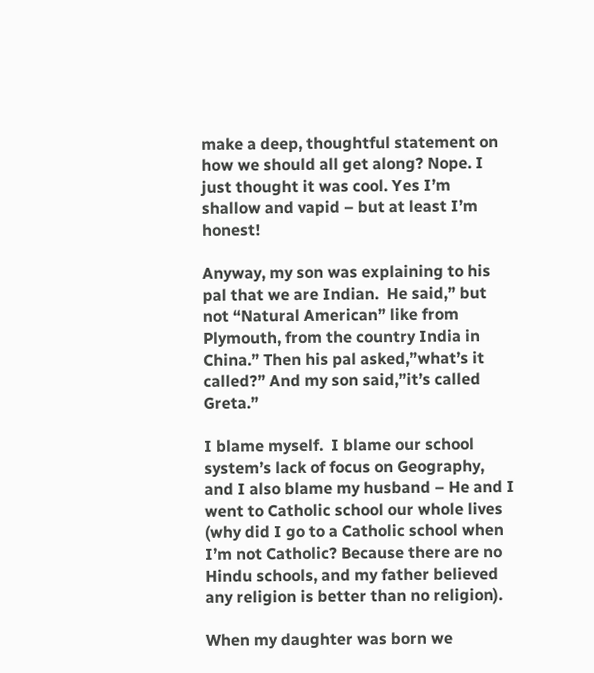make a deep, thoughtful statement on how we should all get along? Nope. I just thought it was cool. Yes I’m shallow and vapid – but at least I’m honest!

Anyway, my son was explaining to his pal that we are Indian.  He said,” but not “Natural American” like from Plymouth, from the country India in China.” Then his pal asked,”what’s it called?” And my son said,”it’s called Greta.”

I blame myself.  I blame our school system’s lack of focus on Geography, and I also blame my husband – He and I went to Catholic school our whole lives (why did I go to a Catholic school when I’m not Catholic? Because there are no Hindu schools, and my father believed any religion is better than no religion).

When my daughter was born we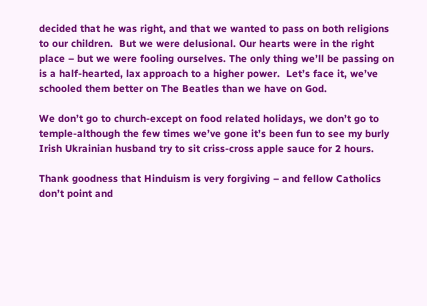decided that he was right, and that we wanted to pass on both religions to our children.  But we were delusional. Our hearts were in the right place – but we were fooling ourselves. The only thing we’ll be passing on is a half-hearted, lax approach to a higher power.  Let’s face it, we’ve schooled them better on The Beatles than we have on God.

We don’t go to church-except on food related holidays, we don’t go to temple-although the few times we’ve gone it’s been fun to see my burly Irish Ukrainian husband try to sit criss-cross apple sauce for 2 hours.

Thank goodness that Hinduism is very forgiving – and fellow Catholics don’t point and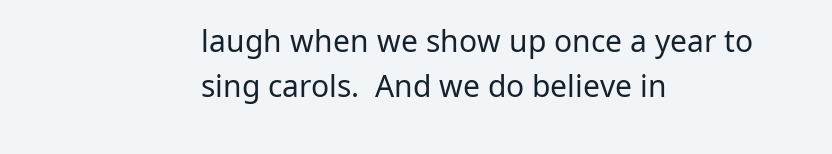laugh when we show up once a year to sing carols.  And we do believe in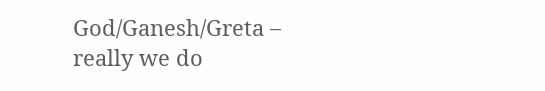God/Ganesh/Greta – really we do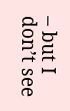– but I don’t see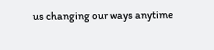us changing our ways anytime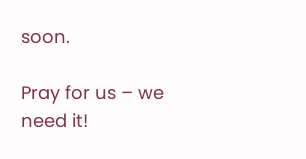soon.

Pray for us – we need it!